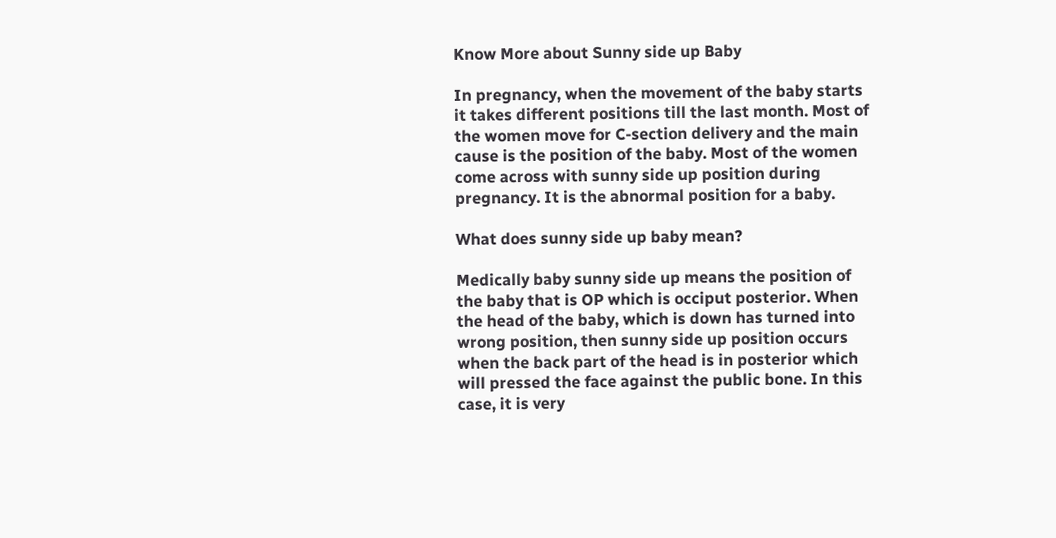Know More about Sunny side up Baby

In pregnancy, when the movement of the baby starts it takes different positions till the last month. Most of the women move for C-section delivery and the main cause is the position of the baby. Most of the women come across with sunny side up position during pregnancy. It is the abnormal position for a baby.

What does sunny side up baby mean?

Medically baby sunny side up means the position of the baby that is OP which is occiput posterior. When the head of the baby, which is down has turned into wrong position, then sunny side up position occurs when the back part of the head is in posterior which will pressed the face against the public bone. In this case, it is very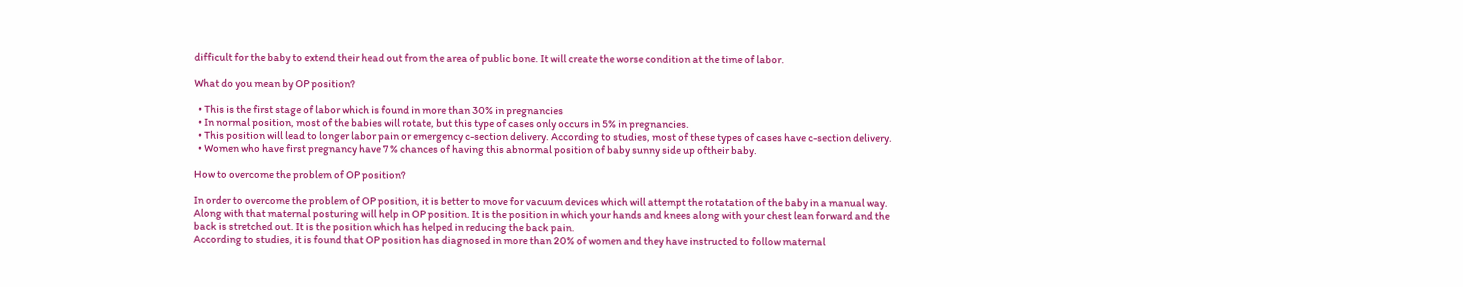difficult for the baby to extend their head out from the area of public bone. It will create the worse condition at the time of labor.

What do you mean by OP position?

  • This is the first stage of labor which is found in more than 30% in pregnancies
  • In normal position, most of the babies will rotate, but this type of cases only occurs in 5% in pregnancies.
  • This position will lead to longer labor pain or emergency c-section delivery. According to studies, most of these types of cases have c-section delivery.
  • Women who have first pregnancy have 7 % chances of having this abnormal position of baby sunny side up oftheir baby.

How to overcome the problem of OP position?

In order to overcome the problem of OP position, it is better to move for vacuum devices which will attempt the rotatation of the baby in a manual way. Along with that maternal posturing will help in OP position. It is the position in which your hands and knees along with your chest lean forward and the back is stretched out. It is the position which has helped in reducing the back pain.
According to studies, it is found that OP position has diagnosed in more than 20% of women and they have instructed to follow maternal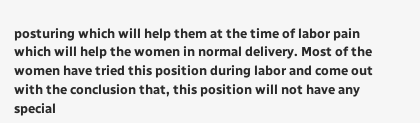posturing which will help them at the time of labor pain which will help the women in normal delivery. Most of the women have tried this position during labor and come out with the conclusion that, this position will not have any special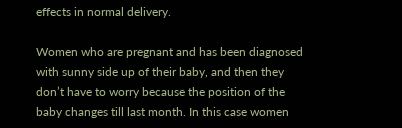effects in normal delivery.

Women who are pregnant and has been diagnosed with sunny side up of their baby, and then they don’t have to worry because the position of the baby changes till last month. In this case women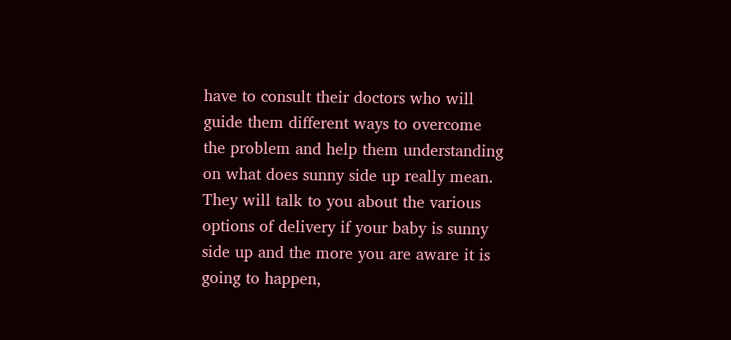have to consult their doctors who will guide them different ways to overcome the problem and help them understanding on what does sunny side up really mean. They will talk to you about the various options of delivery if your baby is sunny side up and the more you are aware it is going to happen,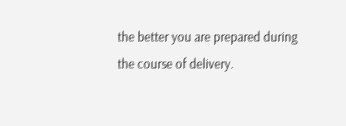the better you are prepared during the course of delivery.